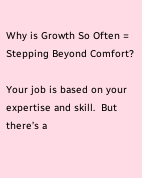Why is Growth So Often = Stepping Beyond Comfort?

Your job is based on your expertise and skill.  But there’s a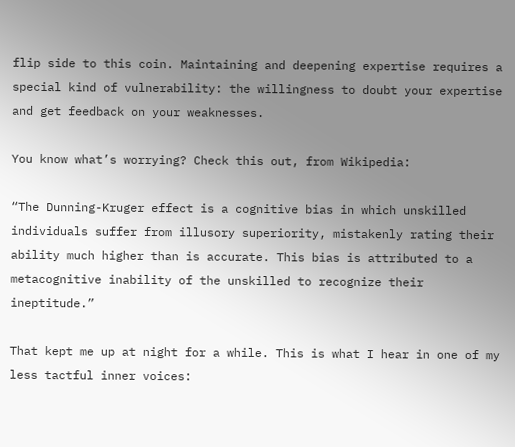flip side to this coin. Maintaining and deepening expertise requires a special kind of vulnerability: the willingness to doubt your expertise and get feedback on your weaknesses.

You know what’s worrying? Check this out, from Wikipedia:

“The Dunning-Kruger effect is a cognitive bias in which unskilled individuals suffer from illusory superiority, mistakenly rating their ability much higher than is accurate. This bias is attributed to a metacognitive inability of the unskilled to recognize their ineptitude.”

That kept me up at night for a while. This is what I hear in one of my less tactful inner voices: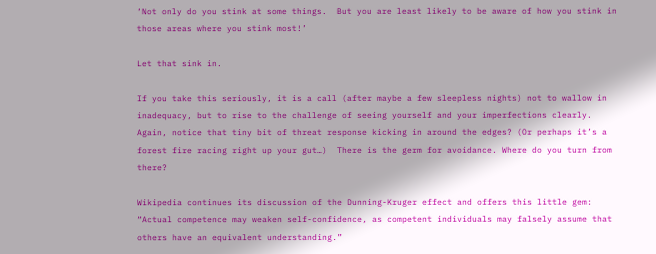‘Not only do you stink at some things.  But you are least likely to be aware of how you stink in those areas where you stink most!’

Let that sink in.

If you take this seriously, it is a call (after maybe a few sleepless nights) not to wallow in inadequacy, but to rise to the challenge of seeing yourself and your imperfections clearly. Again, notice that tiny bit of threat response kicking in around the edges? (Or perhaps it’s a forest fire racing right up your gut…)  There is the germ for avoidance. Where do you turn from there?

Wikipedia continues its discussion of the Dunning-Kruger effect and offers this little gem:  “Actual competence may weaken self-confidence, as competent individuals may falsely assume that others have an equivalent understanding.”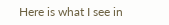Here is what I see in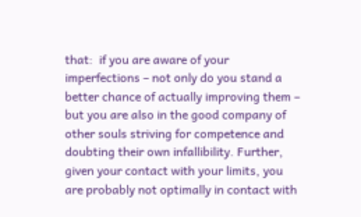that:  if you are aware of your imperfections – not only do you stand a better chance of actually improving them – but you are also in the good company of other souls striving for competence and doubting their own infallibility. Further, given your contact with your limits, you are probably not optimally in contact with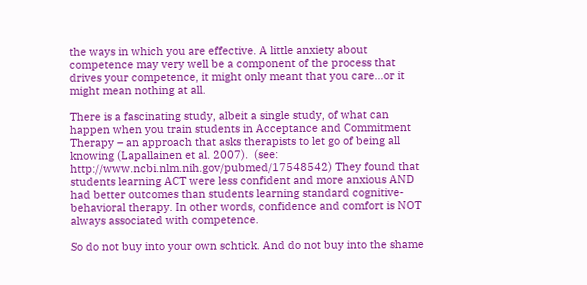the ways in which you are effective. A little anxiety about competence may very well be a component of the process that drives your competence, it might only meant that you care…or it might mean nothing at all.

There is a fascinating study, albeit a single study, of what can happen when you train students in Acceptance and Commitment Therapy – an approach that asks therapists to let go of being all knowing (Lapallainen et al. 2007).  (see: http://www.ncbi.nlm.nih.gov/pubmed/17548542) They found that students learning ACT were less confident and more anxious AND had better outcomes than students learning standard cognitive-behavioral therapy. In other words, confidence and comfort is NOT always associated with competence.

So do not buy into your own schtick. And do not buy into the shame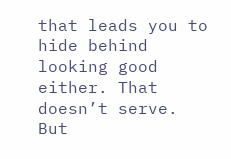that leads you to hide behind looking good either. That doesn’t serve. But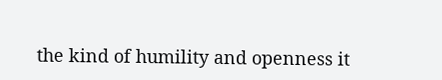the kind of humility and openness it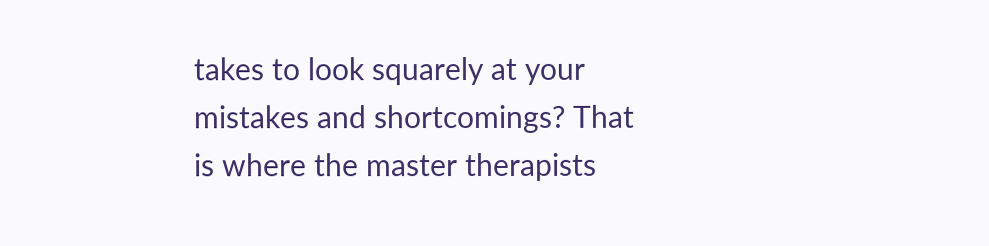takes to look squarely at your mistakes and shortcomings? That is where the master therapists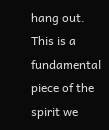hang out. This is a fundamental piece of the spirit we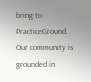bring to PracticeGround. Our community is grounded in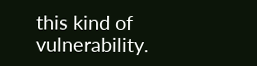this kind of vulnerability.